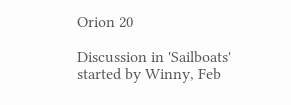Orion 20

Discussion in 'Sailboats' started by Winny, Feb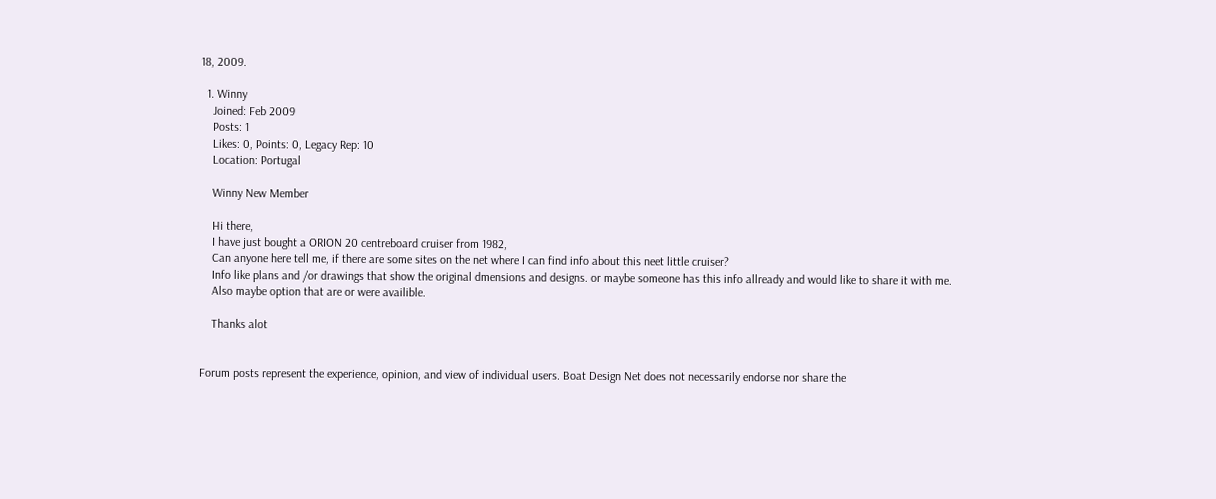18, 2009.

  1. Winny
    Joined: Feb 2009
    Posts: 1
    Likes: 0, Points: 0, Legacy Rep: 10
    Location: Portugal

    Winny New Member

    Hi there,
    I have just bought a ORION 20 centreboard cruiser from 1982,
    Can anyone here tell me, if there are some sites on the net where I can find info about this neet little cruiser?
    Info like plans and /or drawings that show the original dmensions and designs. or maybe someone has this info allready and would like to share it with me.
    Also maybe option that are or were availible.

    Thanks alot


Forum posts represent the experience, opinion, and view of individual users. Boat Design Net does not necessarily endorse nor share the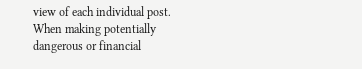view of each individual post.
When making potentially dangerous or financial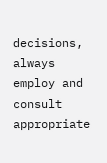decisions, always employ and consult appropriate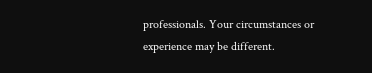professionals. Your circumstances or experience may be different.